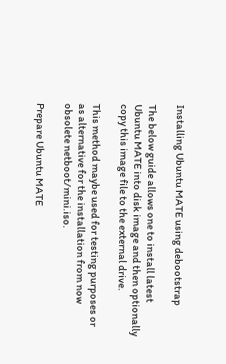Installing Ubuntu MATE using debootstrap

The below guide allows one to install latest Ubuntu MATE into disk image and then optionally copy this image file to the external drive.

This method maybe used for testing purposes or as alternative for the installation from now obsolete netboot/mini.iso.

Prepare Ubuntu MATE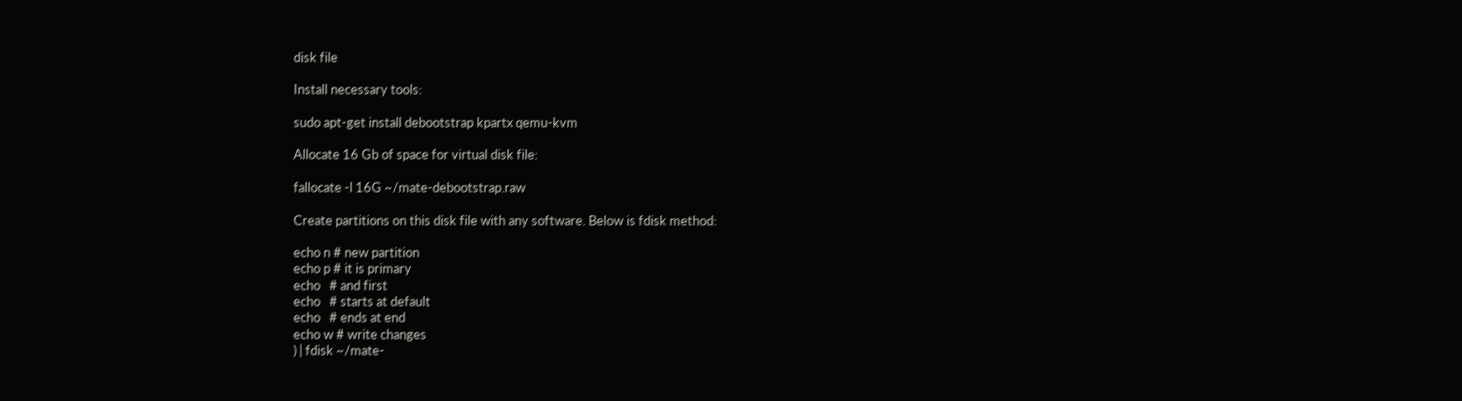disk file

Install necessary tools:

sudo apt-get install debootstrap kpartx qemu-kvm

Allocate 16 Gb of space for virtual disk file:

fallocate -l 16G ~/mate-debootstrap.raw

Create partitions on this disk file with any software. Below is fdisk method:

echo n # new partition
echo p # it is primary
echo   # and first
echo   # starts at default
echo   # ends at end
echo w # write changes
) | fdisk ~/mate-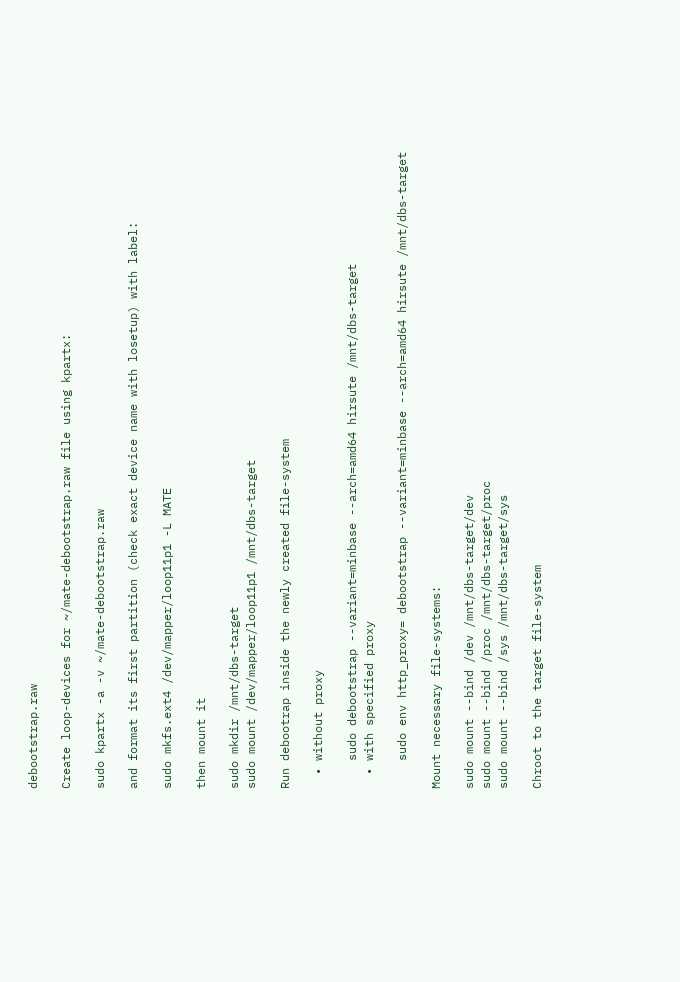debootstrap.raw

Create loop-devices for ~/mate-debootstrap.raw file using kpartx:

sudo kpartx -a -v ~/mate-debootstrap.raw

and format its first partition (check exact device name with losetup) with label:

sudo mkfs.ext4 /dev/mapper/loop11p1 -L MATE

then mount it

sudo mkdir /mnt/dbs-target
sudo mount /dev/mapper/loop11p1 /mnt/dbs-target

Run debootrap inside the newly created file-system

  • without proxy

    sudo debootstrap --variant=minbase --arch=amd64 hirsute /mnt/dbs-target
  • with specified proxy

    sudo env http_proxy= debootstrap --variant=minbase --arch=amd64 hirsute /mnt/dbs-target

Mount necessary file-systems:

sudo mount --bind /dev /mnt/dbs-target/dev
sudo mount --bind /proc /mnt/dbs-target/proc
sudo mount --bind /sys /mnt/dbs-target/sys

Chroot to the target file-system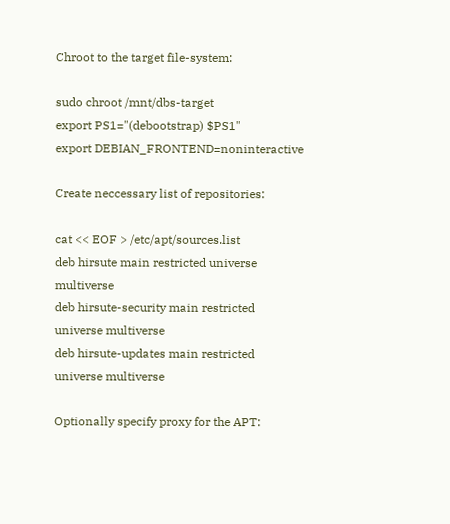Chroot to the target file-system:

sudo chroot /mnt/dbs-target
export PS1="(debootstrap) $PS1"
export DEBIAN_FRONTEND=noninteractive

Create neccessary list of repositories:

cat << EOF > /etc/apt/sources.list
deb hirsute main restricted universe multiverse
deb hirsute-security main restricted universe multiverse
deb hirsute-updates main restricted universe multiverse

Optionally specify proxy for the APT: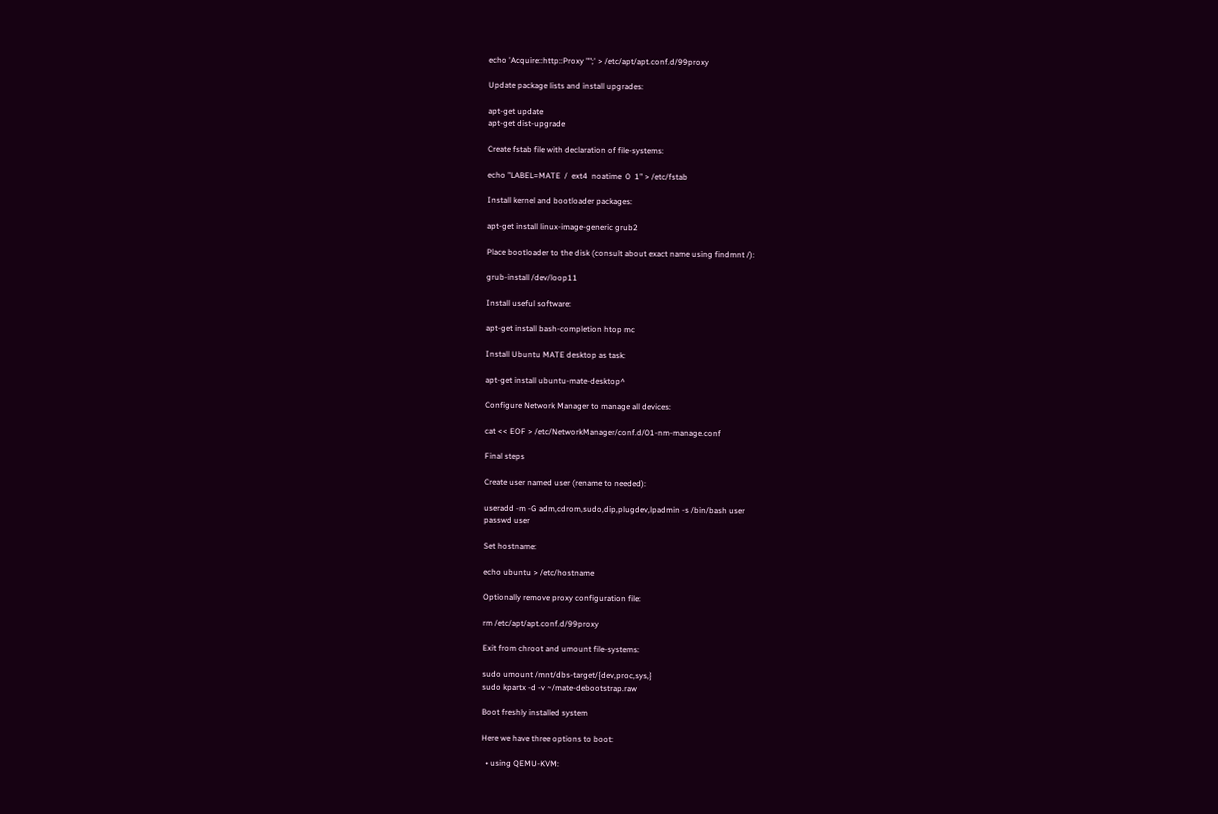echo 'Acquire::http::Proxy "";' > /etc/apt/apt.conf.d/99proxy

Update package lists and install upgrades:

apt-get update
apt-get dist-upgrade

Create fstab file with declaration of file-systems:

echo "LABEL=MATE  /  ext4  noatime  0  1" > /etc/fstab

Install kernel and bootloader packages:

apt-get install linux-image-generic grub2

Place bootloader to the disk (consult about exact name using findmnt /):

grub-install /dev/loop11

Install useful software:

apt-get install bash-completion htop mc

Install Ubuntu MATE desktop as task:

apt-get install ubuntu-mate-desktop^

Configure Network Manager to manage all devices:

cat << EOF > /etc/NetworkManager/conf.d/01-nm-manage.conf

Final steps

Create user named user (rename to needed):

useradd -m -G adm,cdrom,sudo,dip,plugdev,lpadmin -s /bin/bash user
passwd user

Set hostname:

echo ubuntu > /etc/hostname

Optionally remove proxy configuration file:

rm /etc/apt/apt.conf.d/99proxy

Exit from chroot and umount file-systems:

sudo umount /mnt/dbs-target/{dev,proc,sys,}
sudo kpartx -d -v ~/mate-debootstrap.raw

Boot freshly installed system

Here we have three options to boot:

  • using QEMU-KVM: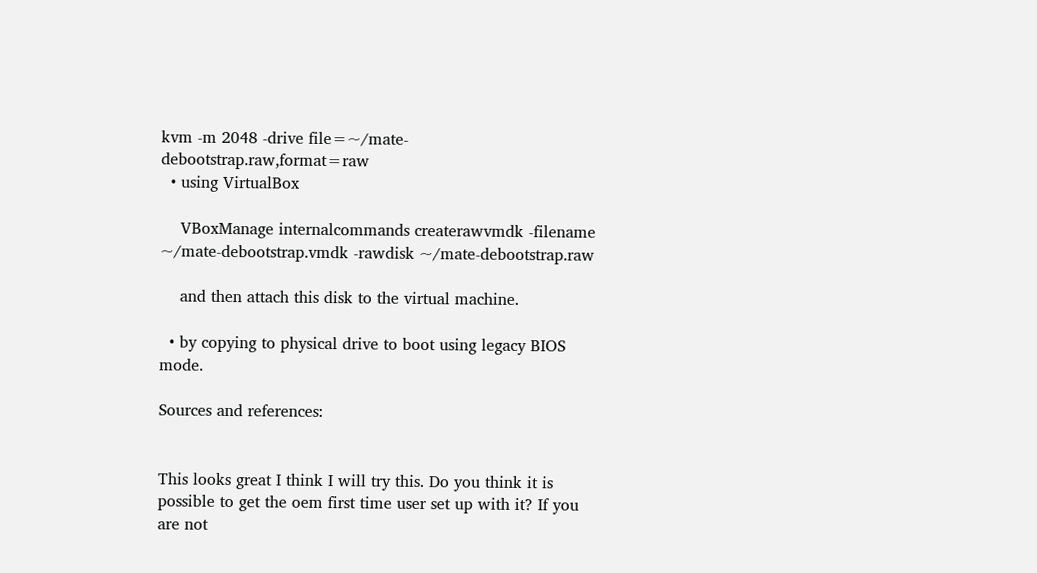kvm -m 2048 -drive file=~/mate-debootstrap.raw,format=raw
  • using VirtualBox

    VBoxManage internalcommands createrawvmdk -filename ~/mate-debootstrap.vmdk -rawdisk ~/mate-debootstrap.raw

    and then attach this disk to the virtual machine.

  • by copying to physical drive to boot using legacy BIOS mode.

Sources and references:


This looks great I think I will try this. Do you think it is possible to get the oem first time user set up with it? If you are not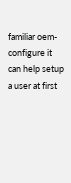familiar oem-configure it can help setup a user at first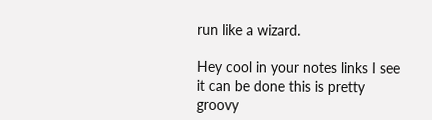run like a wizard.

Hey cool in your notes links I see it can be done this is pretty groovy